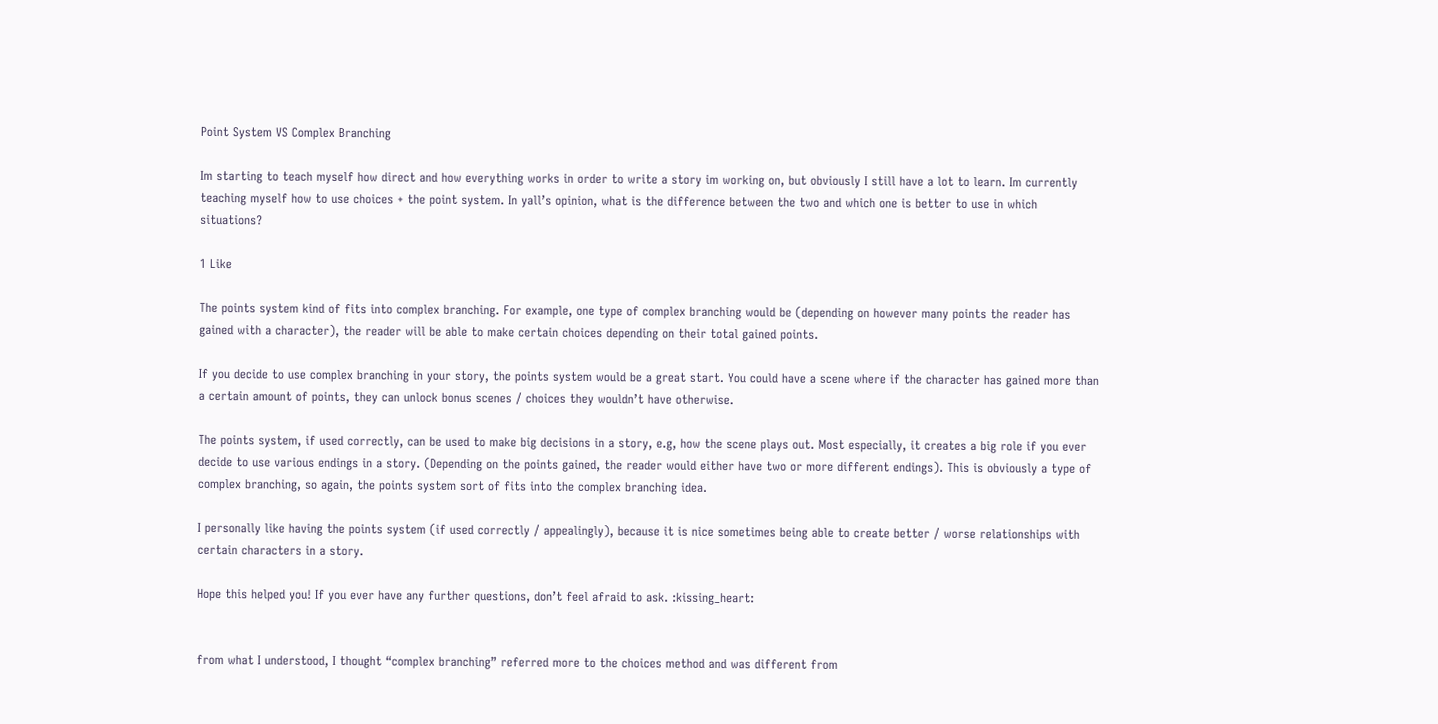Point System VS Complex Branching

Im starting to teach myself how direct and how everything works in order to write a story im working on, but obviously I still have a lot to learn. Im currently teaching myself how to use choices + the point system. In yall’s opinion, what is the difference between the two and which one is better to use in which situations?

1 Like

The points system kind of fits into complex branching. For example, one type of complex branching would be (depending on however many points the reader has gained with a character), the reader will be able to make certain choices depending on their total gained points.

If you decide to use complex branching in your story, the points system would be a great start. You could have a scene where if the character has gained more than a certain amount of points, they can unlock bonus scenes / choices they wouldn’t have otherwise.

The points system, if used correctly, can be used to make big decisions in a story, e.g, how the scene plays out. Most especially, it creates a big role if you ever decide to use various endings in a story. (Depending on the points gained, the reader would either have two or more different endings). This is obviously a type of complex branching, so again, the points system sort of fits into the complex branching idea.

I personally like having the points system (if used correctly / appealingly), because it is nice sometimes being able to create better / worse relationships with certain characters in a story.

Hope this helped you! If you ever have any further questions, don’t feel afraid to ask. :kissing_heart:


from what I understood, I thought “complex branching” referred more to the choices method and was different from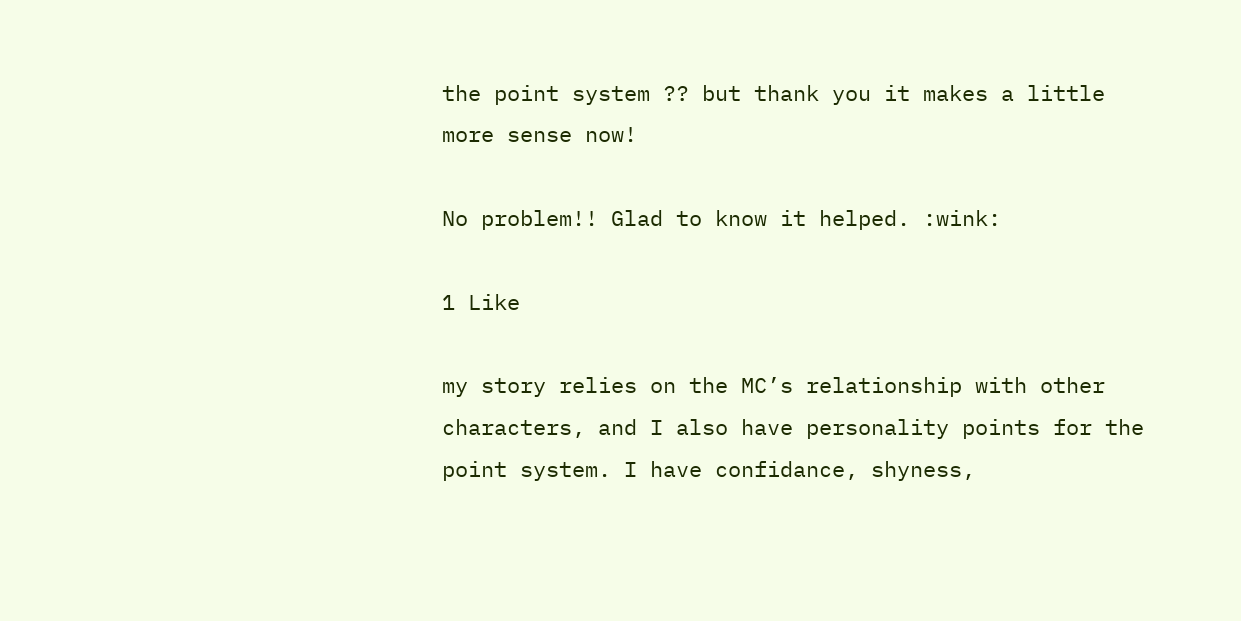the point system ?? but thank you it makes a little more sense now!

No problem!! Glad to know it helped. :wink:

1 Like

my story relies on the MC’s relationship with other characters, and I also have personality points for the point system. I have confidance, shyness,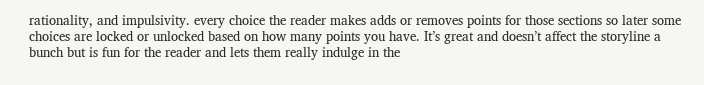rationality, and impulsivity. every choice the reader makes adds or removes points for those sections so later some choices are locked or unlocked based on how many points you have. It’s great and doesn’t affect the storyline a bunch but is fun for the reader and lets them really indulge in the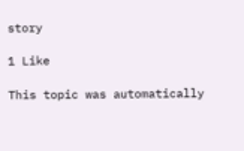story

1 Like

This topic was automatically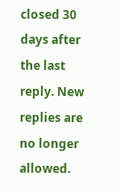closed 30 days after the last reply. New replies are no longer allowed.